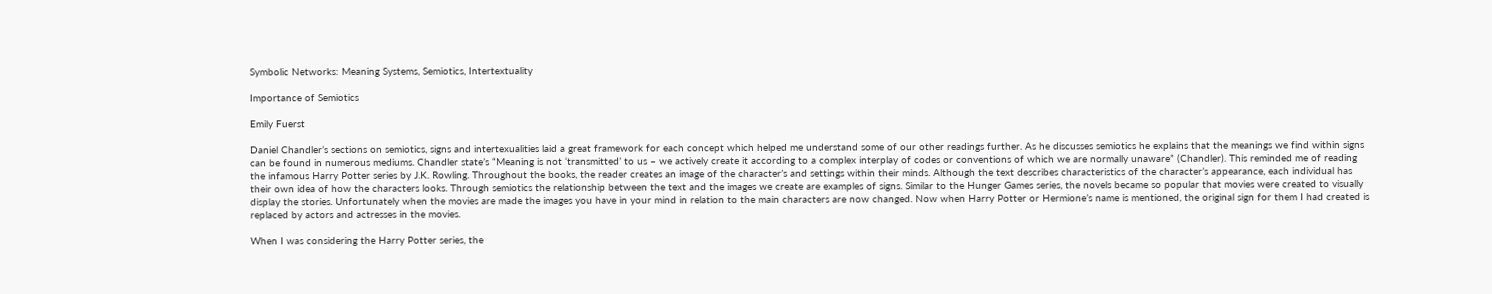Symbolic Networks: Meaning Systems, Semiotics, Intertextuality

Importance of Semiotics

Emily Fuerst

Daniel Chandler’s sections on semiotics, signs and intertexualities laid a great framework for each concept which helped me understand some of our other readings further. As he discusses semiotics he explains that the meanings we find within signs can be found in numerous mediums. Chandler state’s “Meaning is not ‘transmitted’ to us – we actively create it according to a complex interplay of codes or conventions of which we are normally unaware” (Chandler). This reminded me of reading the infamous Harry Potter series by J.K. Rowling. Throughout the books, the reader creates an image of the character’s and settings within their minds. Although the text describes characteristics of the character’s appearance, each individual has their own idea of how the characters looks. Through semiotics the relationship between the text and the images we create are examples of signs. Similar to the Hunger Games series, the novels became so popular that movies were created to visually display the stories. Unfortunately when the movies are made the images you have in your mind in relation to the main characters are now changed. Now when Harry Potter or Hermione’s name is mentioned, the original sign for them I had created is replaced by actors and actresses in the movies.

When I was considering the Harry Potter series, the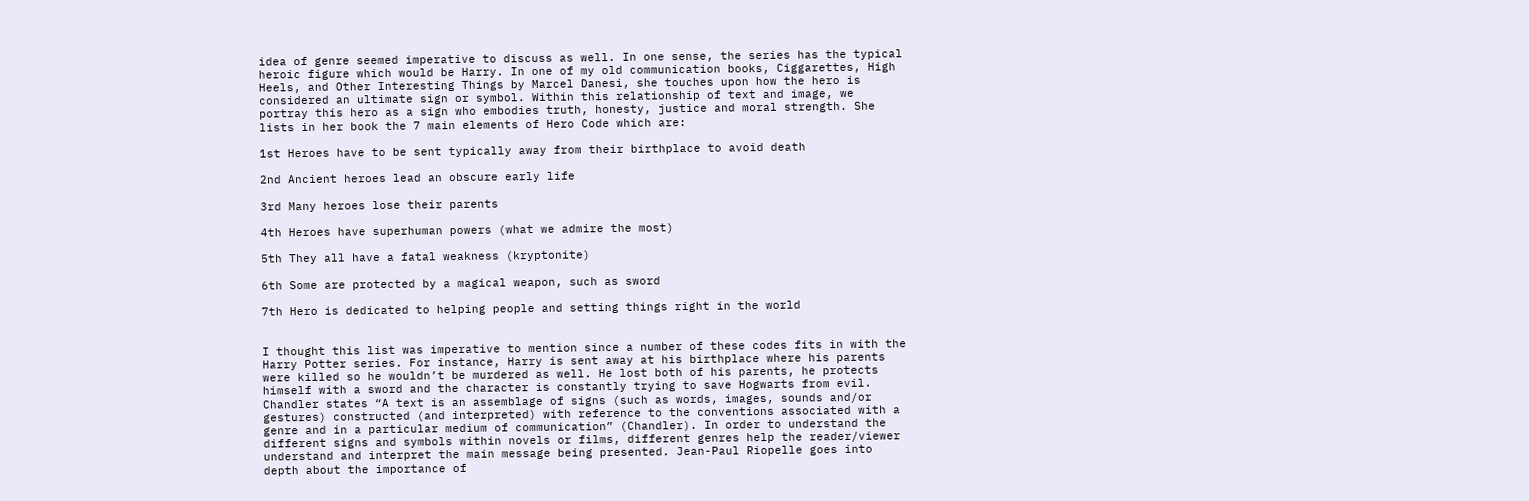idea of genre seemed imperative to discuss as well. In one sense, the series has the typical heroic figure which would be Harry. In one of my old communication books, Ciggarettes, High Heels, and Other Interesting Things by Marcel Danesi, she touches upon how the hero is considered an ultimate sign or symbol. Within this relationship of text and image, we portray this hero as a sign who embodies truth, honesty, justice and moral strength. She lists in her book the 7 main elements of Hero Code which are:

1st Heroes have to be sent typically away from their birthplace to avoid death

2nd Ancient heroes lead an obscure early life

3rd Many heroes lose their parents

4th Heroes have superhuman powers (what we admire the most)

5th They all have a fatal weakness (kryptonite)

6th Some are protected by a magical weapon, such as sword

7th Hero is dedicated to helping people and setting things right in the world


I thought this list was imperative to mention since a number of these codes fits in with the Harry Potter series. For instance, Harry is sent away at his birthplace where his parents were killed so he wouldn’t be murdered as well. He lost both of his parents, he protects himself with a sword and the character is constantly trying to save Hogwarts from evil. Chandler states “A text is an assemblage of signs (such as words, images, sounds and/or gestures) constructed (and interpreted) with reference to the conventions associated with a genre and in a particular medium of communication” (Chandler). In order to understand the different signs and symbols within novels or films, different genres help the reader/viewer understand and interpret the main message being presented. Jean-Paul Riopelle goes into depth about the importance of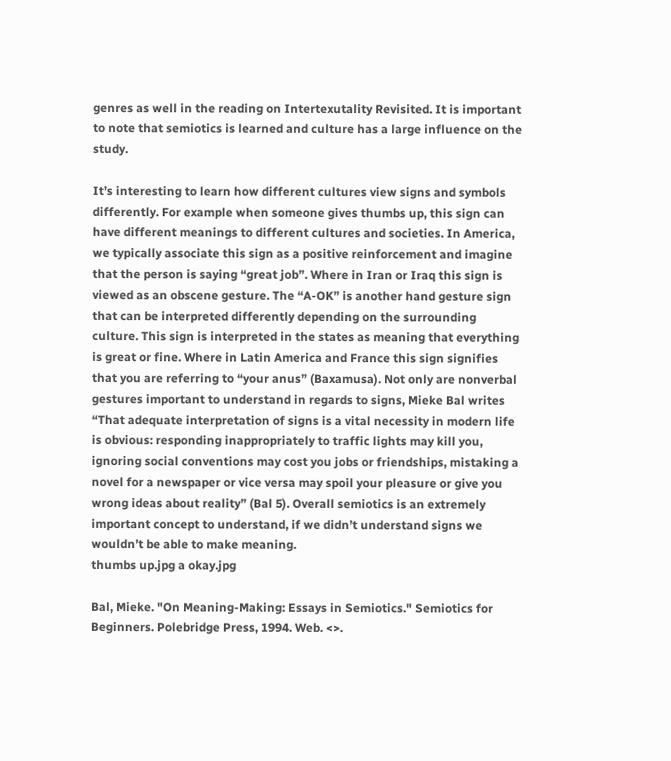genres as well in the reading on Intertexutality Revisited. It is important to note that semiotics is learned and culture has a large influence on the study.

It’s interesting to learn how different cultures view signs and symbols differently. For example when someone gives thumbs up, this sign can have different meanings to different cultures and societies. In America, we typically associate this sign as a positive reinforcement and imagine that the person is saying “great job”. Where in Iran or Iraq this sign is viewed as an obscene gesture. The “A-OK” is another hand gesture sign that can be interpreted differently depending on the surrounding culture. This sign is interpreted in the states as meaning that everything is great or fine. Where in Latin America and France this sign signifies that you are referring to “your anus” (Baxamusa). Not only are nonverbal gestures important to understand in regards to signs, Mieke Bal writes “That adequate interpretation of signs is a vital necessity in modern life is obvious: responding inappropriately to traffic lights may kill you, ignoring social conventions may cost you jobs or friendships, mistaking a novel for a newspaper or vice versa may spoil your pleasure or give you wrong ideas about reality” (Bal 5). Overall semiotics is an extremely important concept to understand, if we didn’t understand signs we wouldn’t be able to make meaning.
thumbs up.jpg a okay.jpg

Bal, Mieke. "On Meaning-Making: Essays in Semiotics." Semiotics for Beginners. Polebridge Press, 1994. Web. <>.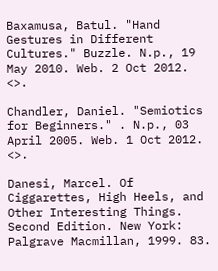Baxamusa, Batul. "Hand Gestures in Different Cultures." Buzzle. N.p., 19 May 2010. Web. 2 Oct 2012. <>.

Chandler, Daniel. "Semiotics for Beginners." . N.p., 03 April 2005. Web. 1 Oct 2012. <>.

Danesi, Marcel. Of Ciggarettes, High Heels, and Other Interesting Things. Second Edition. New York: Palgrave Macmillan, 1999. 83.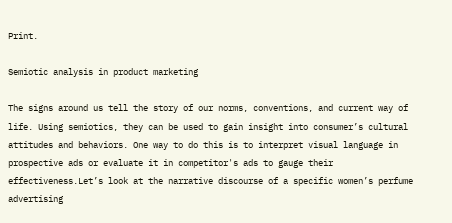Print.

Semiotic analysis in product marketing

The signs around us tell the story of our norms, conventions, and current way of life. Using semiotics, they can be used to gain insight into consumer’s cultural attitudes and behaviors. One way to do this is to interpret visual language in prospective ads or evaluate it in competitor's ads to gauge their effectiveness.Let’s look at the narrative discourse of a specific women’s perfume advertising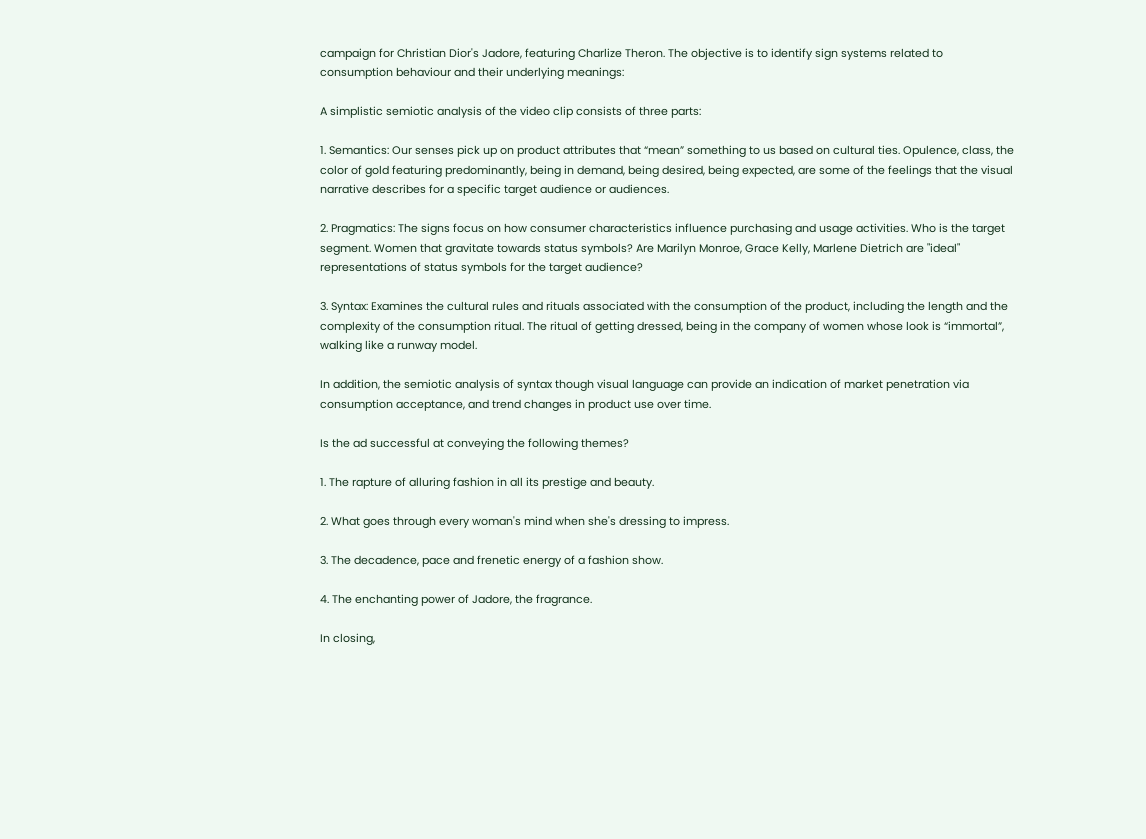campaign for Christian Dior's Jadore, featuring Charlize Theron. The objective is to identify sign systems related to consumption behaviour and their underlying meanings:

A simplistic semiotic analysis of the video clip consists of three parts:

1. Semantics: Our senses pick up on product attributes that “mean” something to us based on cultural ties. Opulence, class, the color of gold featuring predominantly, being in demand, being desired, being expected, are some of the feelings that the visual narrative describes for a specific target audience or audiences.

2. Pragmatics: The signs focus on how consumer characteristics influence purchasing and usage activities. Who is the target segment. Women that gravitate towards status symbols? Are Marilyn Monroe, Grace Kelly, Marlene Dietrich are "ideal" representations of status symbols for the target audience?

3. Syntax: Examines the cultural rules and rituals associated with the consumption of the product, including the length and the complexity of the consumption ritual. The ritual of getting dressed, being in the company of women whose look is “immortal”, walking like a runway model.

In addition, the semiotic analysis of syntax though visual language can provide an indication of market penetration via consumption acceptance, and trend changes in product use over time.

Is the ad successful at conveying the following themes?

1. The rapture of alluring fashion in all its prestige and beauty.

2. What goes through every woman's mind when she's dressing to impress.

3. The decadence, pace and frenetic energy of a fashion show.

4. The enchanting power of Jadore, the fragrance.

In closing,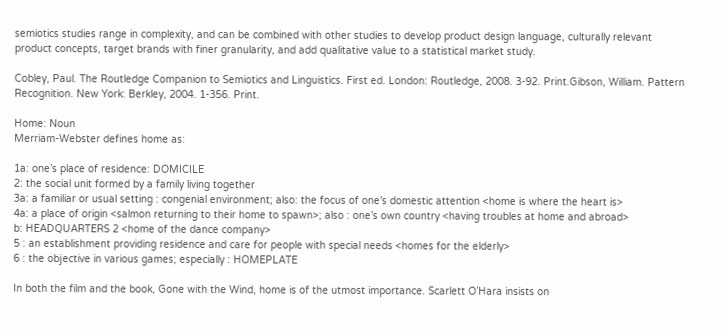semiotics studies range in complexity, and can be combined with other studies to develop product design language, culturally relevant product concepts, target brands with finer granularity, and add qualitative value to a statistical market study.

Cobley, Paul. The Routledge Companion to Semiotics and Linguistics. First ed. London: Routledge, 2008. 3-92. Print.Gibson, William. Pattern Recognition. New York: Berkley, 2004. 1-356. Print.

Home: Noun
Merriam-Webster defines home as:

1a: one’s place of residence: DOMICILE
2: the social unit formed by a family living together
3a: a familiar or usual setting : congenial environment; also: the focus of one’s domestic attention <home is where the heart is>
4a: a place of origin <salmon returning to their home to spawn>; also : one’s own country <having troubles at home and abroad>
b: HEADQUARTERS 2 <home of the dance company>
5 : an establishment providing residence and care for people with special needs <homes for the elderly>
6 : the objective in various games; especially : HOMEPLATE

In both the film and the book, Gone with the Wind, home is of the utmost importance. Scarlett O’Hara insists on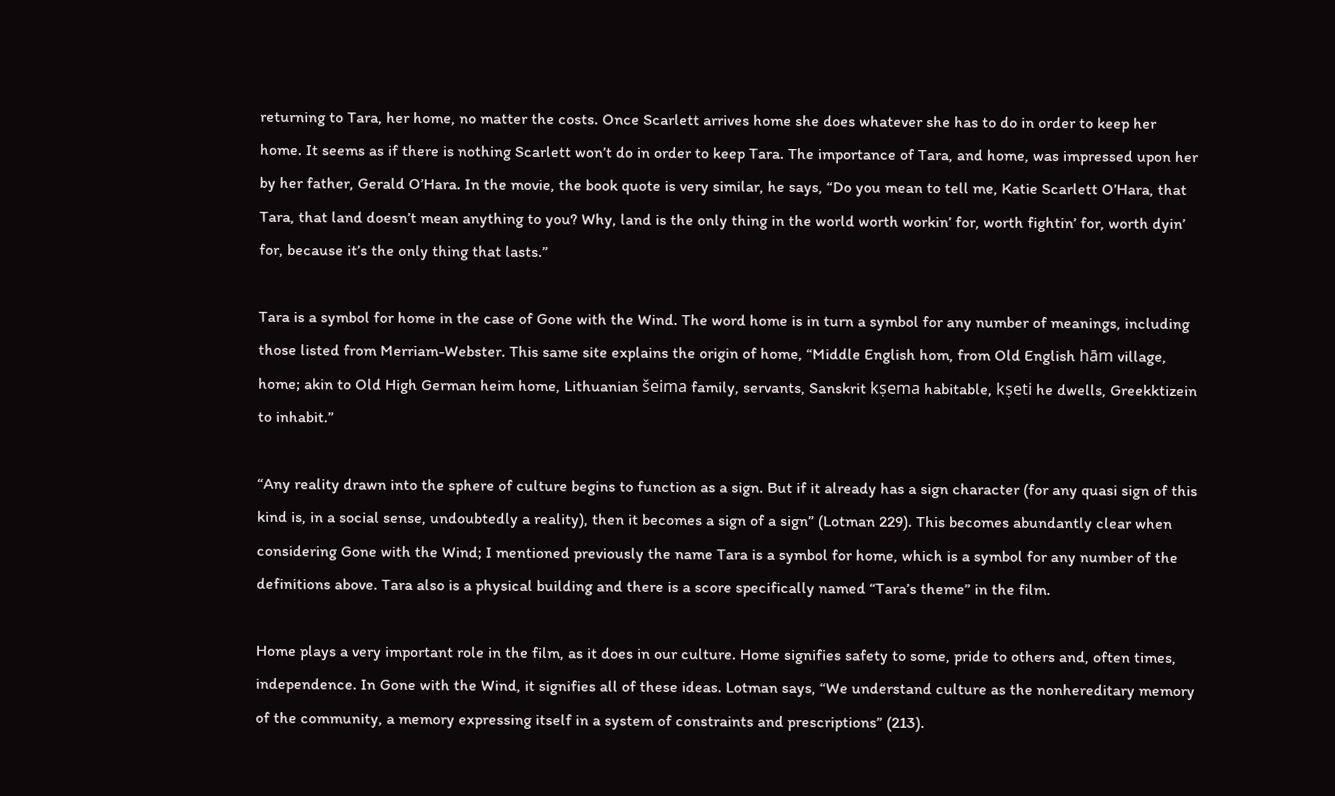returning to Tara, her home, no matter the costs. Once Scarlett arrives home she does whatever she has to do in order to keep her home. It seems as if there is nothing Scarlett won’t do in order to keep Tara. The importance of Tara, and home, was impressed upon her by her father, Gerald O’Hara. In the movie, the book quote is very similar, he says, “Do you mean to tell me, Katie Scarlett O’Hara, that Tara, that land doesn’t mean anything to you? Why, land is the only thing in the world worth workin’ for, worth fightin’ for, worth dyin’ for, because it’s the only thing that lasts.”

Tara is a symbol for home in the case of Gone with the Wind. The word home is in turn a symbol for any number of meanings, including those listed from Merriam-Webster. This same site explains the origin of home, “Middle English hom, from Old English hām village, home; akin to Old High German heim home, Lithuanian šeima family, servants, Sanskrit kṣema habitable, kṣeti he dwells, Greekktizein to inhabit.”

“Any reality drawn into the sphere of culture begins to function as a sign. But if it already has a sign character (for any quasi sign of this kind is, in a social sense, undoubtedly a reality), then it becomes a sign of a sign” (Lotman 229). This becomes abundantly clear when considering Gone with the Wind; I mentioned previously the name Tara is a symbol for home, which is a symbol for any number of the definitions above. Tara also is a physical building and there is a score specifically named “Tara’s theme” in the film.

Home plays a very important role in the film, as it does in our culture. Home signifies safety to some, pride to others and, often times, independence. In Gone with the Wind, it signifies all of these ideas. Lotman says, “We understand culture as the nonhereditary memory of the community, a memory expressing itself in a system of constraints and prescriptions” (213).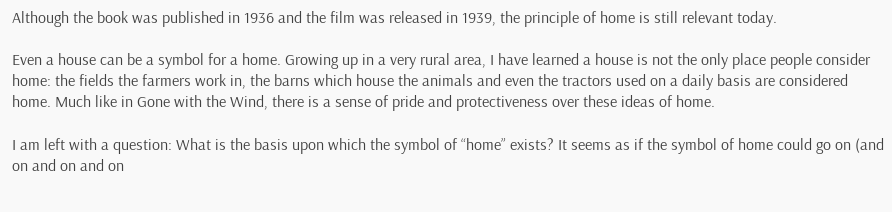Although the book was published in 1936 and the film was released in 1939, the principle of home is still relevant today.

Even a house can be a symbol for a home. Growing up in a very rural area, I have learned a house is not the only place people consider home: the fields the farmers work in, the barns which house the animals and even the tractors used on a daily basis are considered home. Much like in Gone with the Wind, there is a sense of pride and protectiveness over these ideas of home.

I am left with a question: What is the basis upon which the symbol of “home” exists? It seems as if the symbol of home could go on (and on and on and on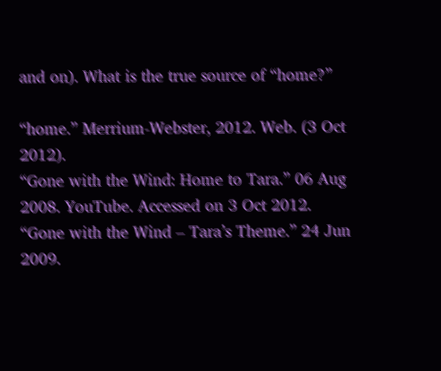and on). What is the true source of “home?”

“home.” Merrium-Webster, 2012. Web. (3 Oct 2012).
“Gone with the Wind: Home to Tara.” 06 Aug 2008. YouTube. Accessed on 3 Oct 2012.
“Gone with the Wind – Tara’s Theme.” 24 Jun 2009.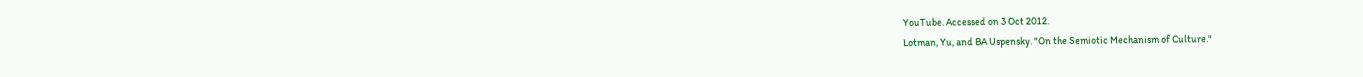YouTube. Accessed on 3 Oct 2012.
Lotman, Yu, and BA Uspensky. "On the Semiotic Mechanism of Culture."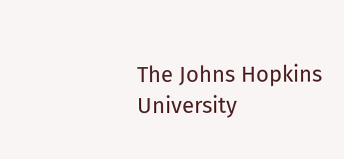The Johns Hopkins University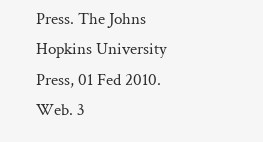Press. The Johns Hopkins University Press, 01 Fed 2010. Web. 3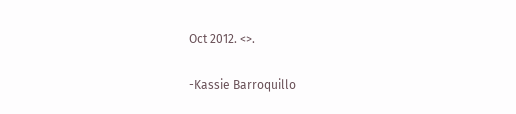Oct 2012. <>.

-Kassie Barroquillo